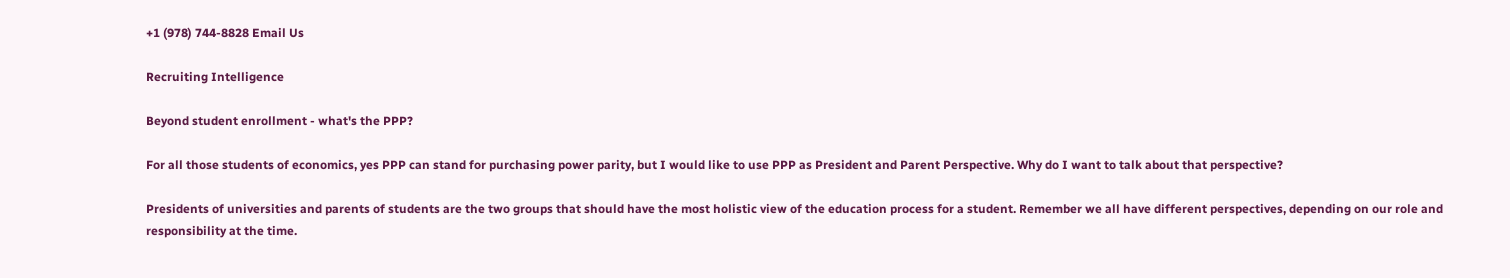+1 (978) 744-8828 Email Us

Recruiting Intelligence

Beyond student enrollment - what's the PPP?

For all those students of economics, yes PPP can stand for purchasing power parity, but I would like to use PPP as President and Parent Perspective. Why do I want to talk about that perspective?

Presidents of universities and parents of students are the two groups that should have the most holistic view of the education process for a student. Remember we all have different perspectives, depending on our role and responsibility at the time.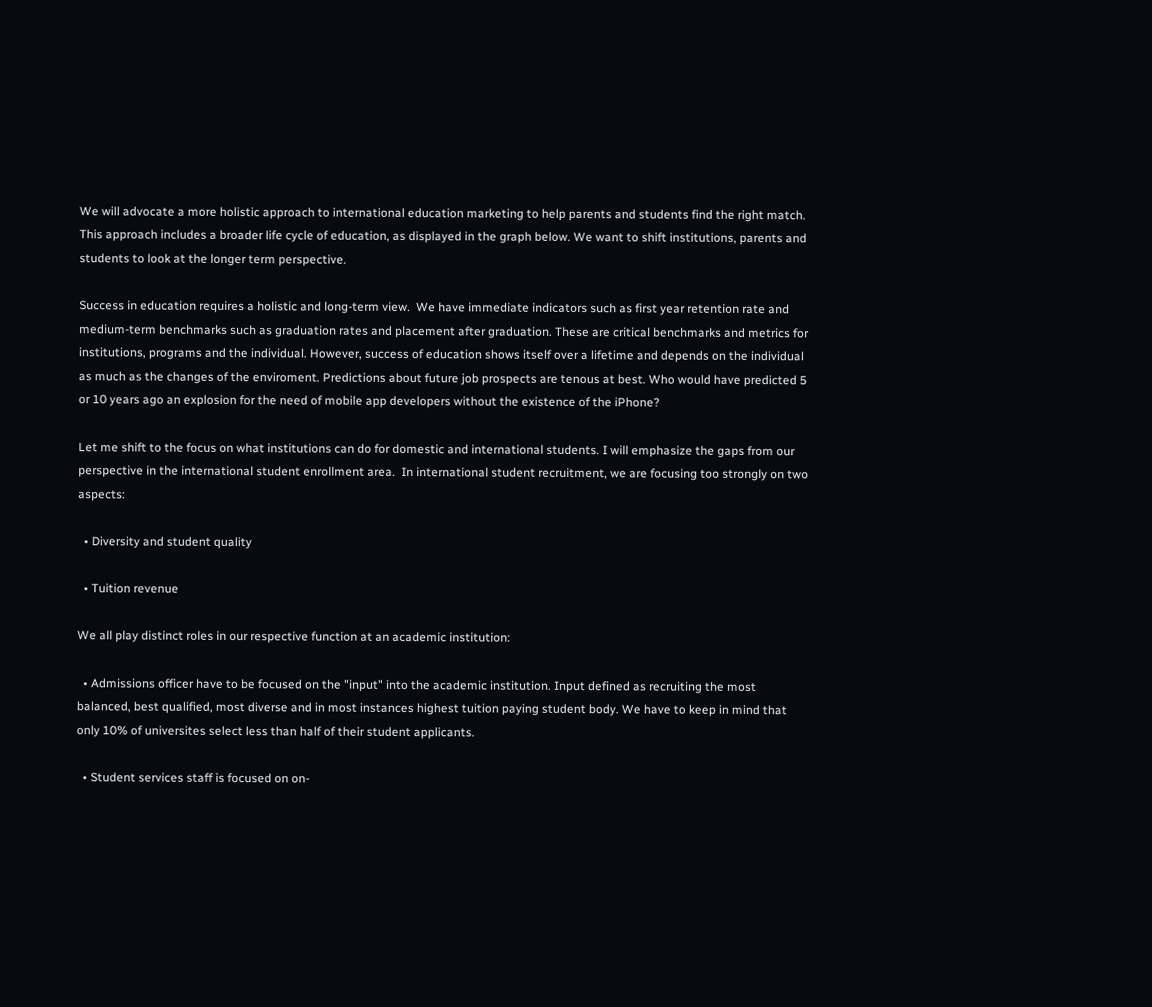We will advocate a more holistic approach to international education marketing to help parents and students find the right match. This approach includes a broader life cycle of education, as displayed in the graph below. We want to shift institutions, parents and students to look at the longer term perspective.

Success in education requires a holistic and long-term view.  We have immediate indicators such as first year retention rate and medium-term benchmarks such as graduation rates and placement after graduation. These are critical benchmarks and metrics for institutions, programs and the individual. However, success of education shows itself over a lifetime and depends on the individual as much as the changes of the enviroment. Predictions about future job prospects are tenous at best. Who would have predicted 5 or 10 years ago an explosion for the need of mobile app developers without the existence of the iPhone?

Let me shift to the focus on what institutions can do for domestic and international students. I will emphasize the gaps from our perspective in the international student enrollment area.  In international student recruitment, we are focusing too strongly on two aspects:

  • Diversity and student quality

  • Tuition revenue

We all play distinct roles in our respective function at an academic institution:

  • Admissions officer have to be focused on the "input" into the academic institution. Input defined as recruiting the most balanced, best qualified, most diverse and in most instances highest tuition paying student body. We have to keep in mind that only 10% of universites select less than half of their student applicants.

  • Student services staff is focused on on-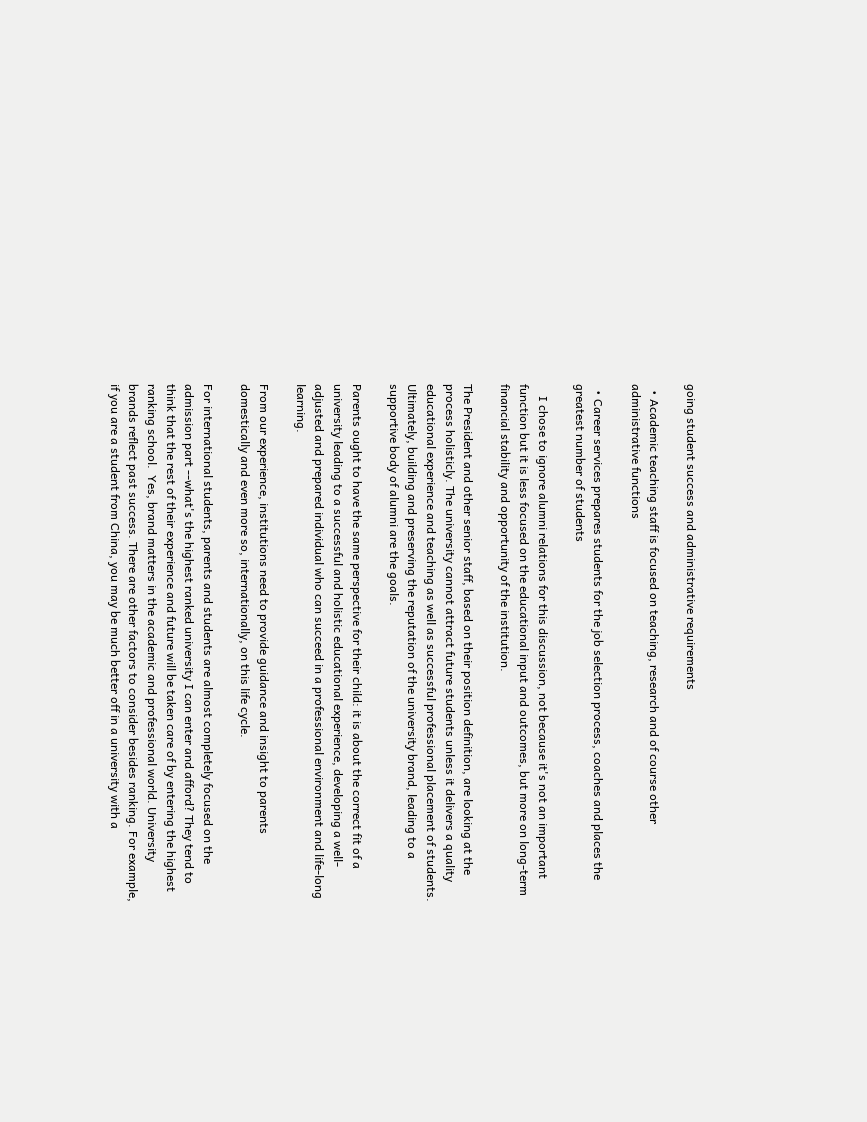going student success and administrative requirements

  • Academic teaching staff is focused on teaching, research and of course other administrative functions

  • Career services prepares students for the job selection process, coaches and places the greatest number of students

    I chose to ignore alumni relations for this discussion, not because it's not an important function but it is less focused on the educational input and outcomes, but more on long-term financial stability and opportunity of the institution.

The President and other senior staff, based on their position definition, are looking at the process holisticly. The university cannot attract future students unless it delivers a quality educational experience and teaching as well as successful professional placement of students. Ultimately, building and preserving the reputation of the university brand, leading to a supportive body of alumni are the goals.

Parents ought to have the same perspective for their child: it is about the correct fit of a university leading to a successful and holistic educational experience, developing a well-adjusted and prepared individual who can succeed in a professional environment and life-long learning.

From our experience, institutions need to provide guidance and insight to parents domestically and even more so, internationally, on this life cycle.

For international students, parents and students are almost completely focused on the admission part --what's the highest ranked university I can enter and afford? They tend to think that the rest of their experience and future will be taken care of by entering the highest ranking school.  Yes, brand matters in the academic and professional world. University brands reflect past success. There are other factors to consider besides ranking. For example, if you are a student from China, you may be much better off in a university with a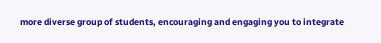more diverse group of students, encouraging and engaging you to integrate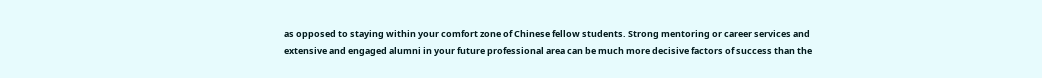as opposed to staying within your comfort zone of Chinese fellow students. Strong mentoring or career services and extensive and engaged alumni in your future professional area can be much more decisive factors of success than the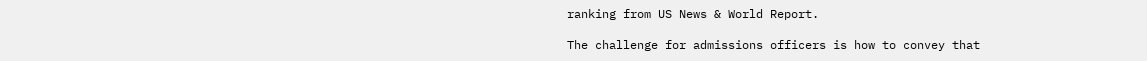ranking from US News & World Report.

The challenge for admissions officers is how to convey that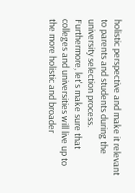holistic perspective and make it relevant to parents and students during the university selection process. Furthermore, let's make sure that colleges and universities will live up to the more holistic and broader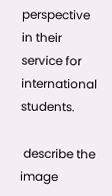perspective in their service for international students.

 describe the image